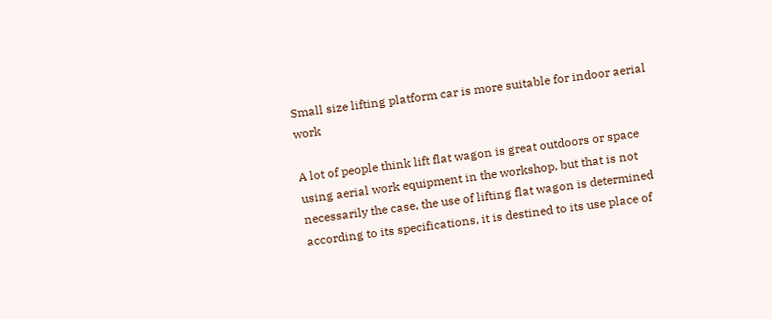Small size lifting platform car is more suitable for indoor aerial work

A lot of people think lift flat wagon is great outdoors or space using aerial work equipment in the workshop, but that is not necessarily the case, the use of lifting flat wagon is determined according to its specifications, it is destined to its use place of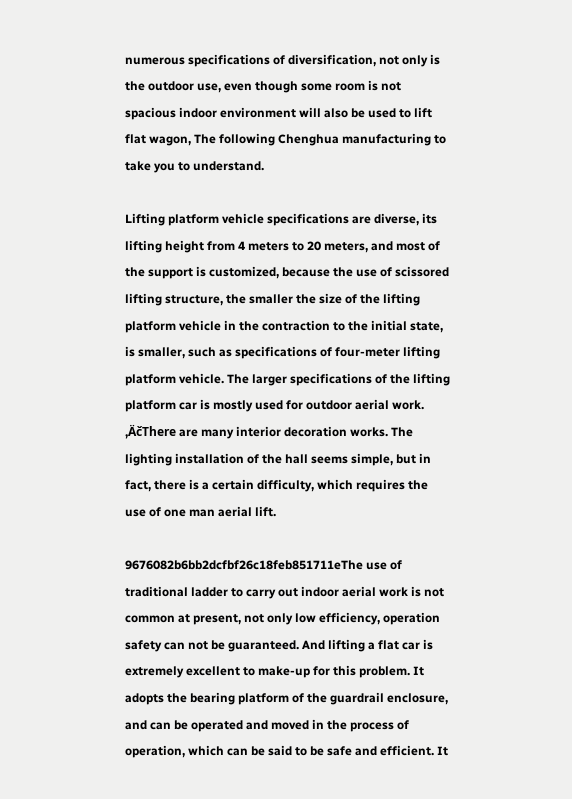numerous specifications of diversification, not only is the outdoor use, even though some room is not spacious indoor environment will also be used to lift flat wagon, The following Chenghua manufacturing to take you to understand.

Lifting platform vehicle specifications are diverse, its lifting height from 4 meters to 20 meters, and most of the support is customized, because the use of scissored lifting structure, the smaller the size of the lifting platform vehicle in the contraction to the initial state, is smaller, such as specifications of four-meter lifting platform vehicle. The larger specifications of the lifting platform car is mostly used for outdoor aerial work. ‚ÄčThere are many interior decoration works. The lighting installation of the hall seems simple, but in fact, there is a certain difficulty, which requires the use of one man aerial lift.

9676082b6bb2dcfbf26c18feb851711eThe use of traditional ladder to carry out indoor aerial work is not common at present, not only low efficiency, operation safety can not be guaranteed. And lifting a flat car is extremely excellent to make-up for this problem. It adopts the bearing platform of the guardrail enclosure, and can be operated and moved in the process of operation, which can be said to be safe and efficient. It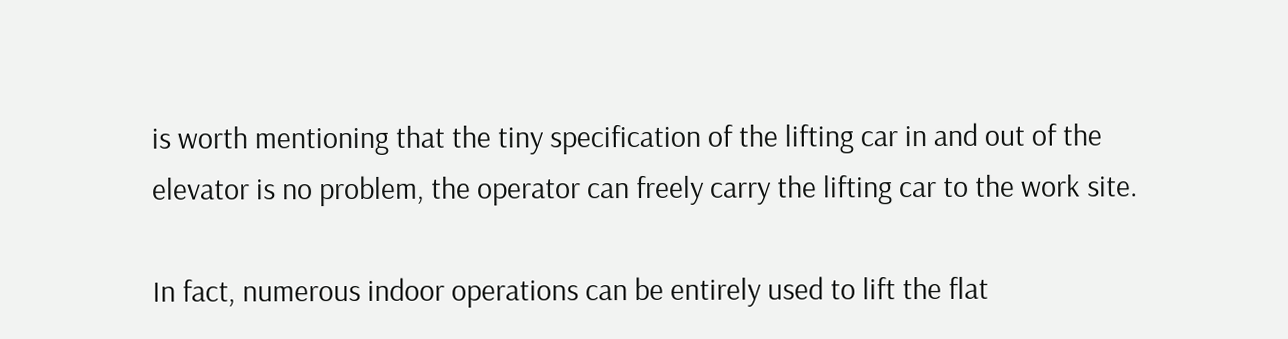is worth mentioning that the tiny specification of the lifting car in and out of the elevator is no problem, the operator can freely carry the lifting car to the work site.

In fact, numerous indoor operations can be entirely used to lift the flat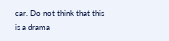car. Do not think that this is a drama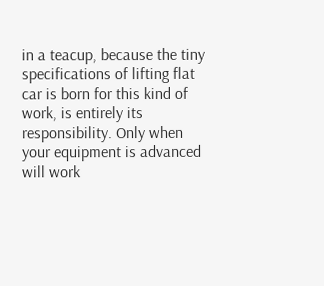in a teacup, because the tiny specifications of lifting flat car is born for this kind of work, is entirely its responsibility. Only when your equipment is advanced will work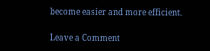become easier and more efficient.

Leave a Comment